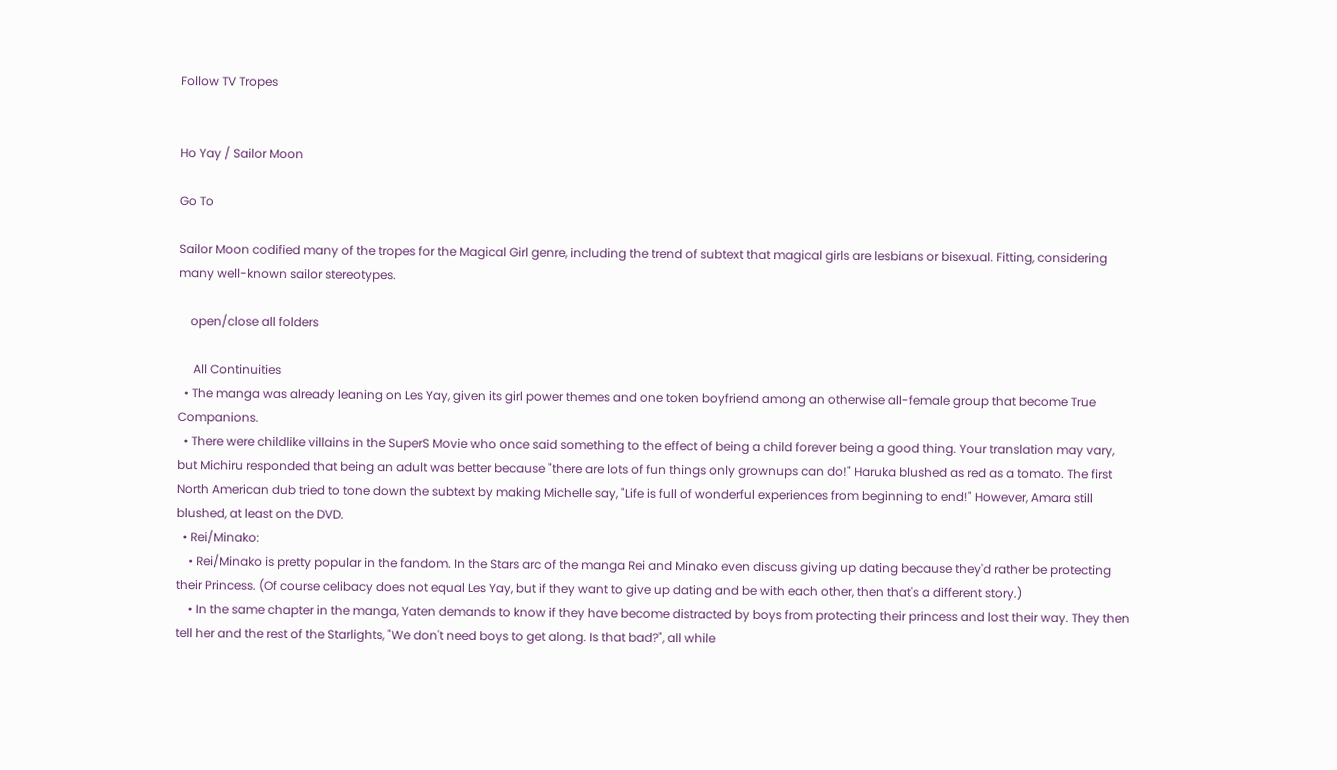Follow TV Tropes


Ho Yay / Sailor Moon

Go To

Sailor Moon codified many of the tropes for the Magical Girl genre, including the trend of subtext that magical girls are lesbians or bisexual. Fitting, considering many well-known sailor stereotypes.

    open/close all folders

     All Continuities
  • The manga was already leaning on Les Yay, given its girl power themes and one token boyfriend among an otherwise all-female group that become True Companions.
  • There were childlike villains in the SuperS Movie who once said something to the effect of being a child forever being a good thing. Your translation may vary, but Michiru responded that being an adult was better because "there are lots of fun things only grownups can do!" Haruka blushed as red as a tomato. The first North American dub tried to tone down the subtext by making Michelle say, "Life is full of wonderful experiences from beginning to end!" However, Amara still blushed, at least on the DVD.
  • Rei/Minako:
    • Rei/Minako is pretty popular in the fandom. In the Stars arc of the manga Rei and Minako even discuss giving up dating because they'd rather be protecting their Princess. (Of course celibacy does not equal Les Yay, but if they want to give up dating and be with each other, then that's a different story.)
    • In the same chapter in the manga, Yaten demands to know if they have become distracted by boys from protecting their princess and lost their way. They then tell her and the rest of the Starlights, "We don't need boys to get along. Is that bad?", all while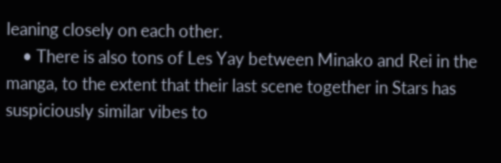leaning closely on each other.
    • There is also tons of Les Yay between Minako and Rei in the manga, to the extent that their last scene together in Stars has suspiciously similar vibes to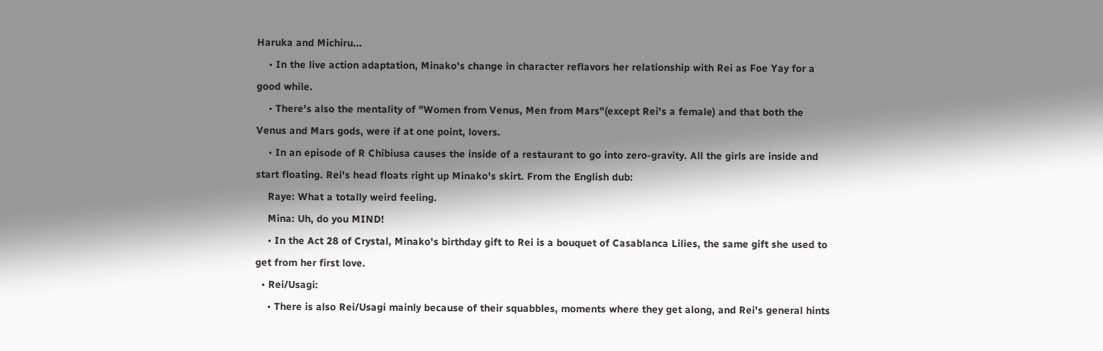Haruka and Michiru...
    • In the live action adaptation, Minako's change in character reflavors her relationship with Rei as Foe Yay for a good while.
    • There's also the mentality of "Women from Venus, Men from Mars"(except Rei's a female) and that both the Venus and Mars gods, were if at one point, lovers.
    • In an episode of R Chibiusa causes the inside of a restaurant to go into zero-gravity. All the girls are inside and start floating. Rei's head floats right up Minako's skirt. From the English dub:
    Raye: What a totally weird feeling.
    Mina: Uh, do you MIND!
    • In the Act 28 of Crystal, Minako's birthday gift to Rei is a bouquet of Casablanca Lilies, the same gift she used to get from her first love.
  • Rei/Usagi:
    • There is also Rei/Usagi mainly because of their squabbles, moments where they get along, and Rei's general hints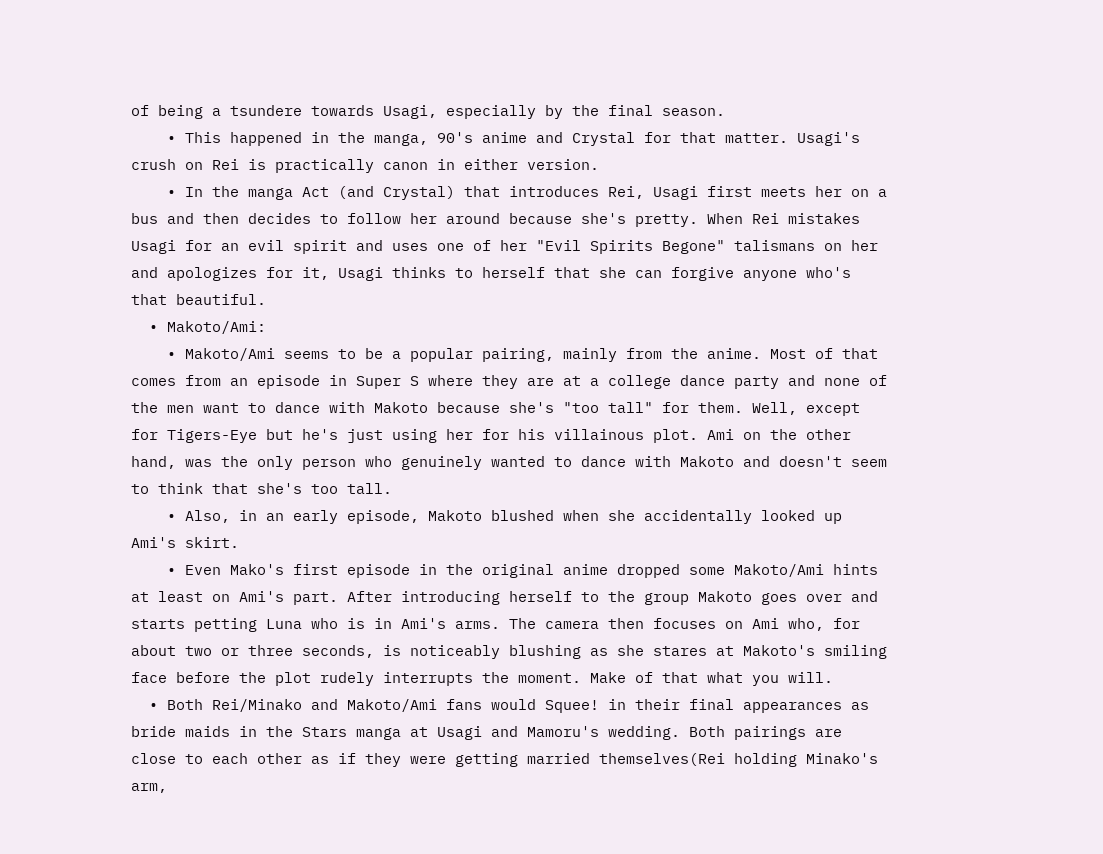of being a tsundere towards Usagi, especially by the final season.
    • This happened in the manga, 90's anime and Crystal for that matter. Usagi's crush on Rei is practically canon in either version.
    • In the manga Act (and Crystal) that introduces Rei, Usagi first meets her on a bus and then decides to follow her around because she's pretty. When Rei mistakes Usagi for an evil spirit and uses one of her "Evil Spirits Begone" talismans on her and apologizes for it, Usagi thinks to herself that she can forgive anyone who's that beautiful.
  • Makoto/Ami:
    • Makoto/Ami seems to be a popular pairing, mainly from the anime. Most of that comes from an episode in Super S where they are at a college dance party and none of the men want to dance with Makoto because she's "too tall" for them. Well, except for Tigers-Eye but he's just using her for his villainous plot. Ami on the other hand, was the only person who genuinely wanted to dance with Makoto and doesn't seem to think that she's too tall.
    • Also, in an early episode, Makoto blushed when she accidentally looked up Ami's skirt.
    • Even Mako's first episode in the original anime dropped some Makoto/Ami hints at least on Ami's part. After introducing herself to the group Makoto goes over and starts petting Luna who is in Ami's arms. The camera then focuses on Ami who, for about two or three seconds, is noticeably blushing as she stares at Makoto's smiling face before the plot rudely interrupts the moment. Make of that what you will.
  • Both Rei/Minako and Makoto/Ami fans would Squee! in their final appearances as bride maids in the Stars manga at Usagi and Mamoru's wedding. Both pairings are close to each other as if they were getting married themselves(Rei holding Minako's arm,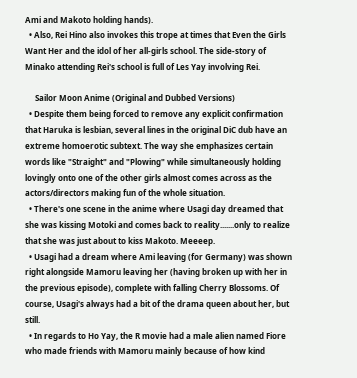Ami and Makoto holding hands).
  • Also, Rei Hino also invokes this trope at times that Even the Girls Want Her and the idol of her all-girls school. The side-story of Minako attending Rei's school is full of Les Yay involving Rei.

     Sailor Moon Anime (Original and Dubbed Versions)
  • Despite them being forced to remove any explicit confirmation that Haruka is lesbian, several lines in the original DiC dub have an extreme homoerotic subtext. The way she emphasizes certain words like "Straight" and "Plowing" while simultaneously holding lovingly onto one of the other girls almost comes across as the actors/directors making fun of the whole situation.
  • There's one scene in the anime where Usagi day dreamed that she was kissing Motoki and comes back to reality.......only to realize that she was just about to kiss Makoto. Meeeep.
  • Usagi had a dream where Ami leaving (for Germany) was shown right alongside Mamoru leaving her (having broken up with her in the previous episode), complete with falling Cherry Blossoms. Of course, Usagi's always had a bit of the drama queen about her, but still.
  • In regards to Ho Yay, the R movie had a male alien named Fiore who made friends with Mamoru mainly because of how kind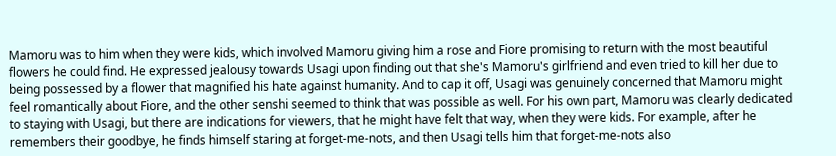Mamoru was to him when they were kids, which involved Mamoru giving him a rose and Fiore promising to return with the most beautiful flowers he could find. He expressed jealousy towards Usagi upon finding out that she's Mamoru's girlfriend and even tried to kill her due to being possessed by a flower that magnified his hate against humanity. And to cap it off, Usagi was genuinely concerned that Mamoru might feel romantically about Fiore, and the other senshi seemed to think that was possible as well. For his own part, Mamoru was clearly dedicated to staying with Usagi, but there are indications for viewers, that he might have felt that way, when they were kids. For example, after he remembers their goodbye, he finds himself staring at forget-me-nots, and then Usagi tells him that forget-me-nots also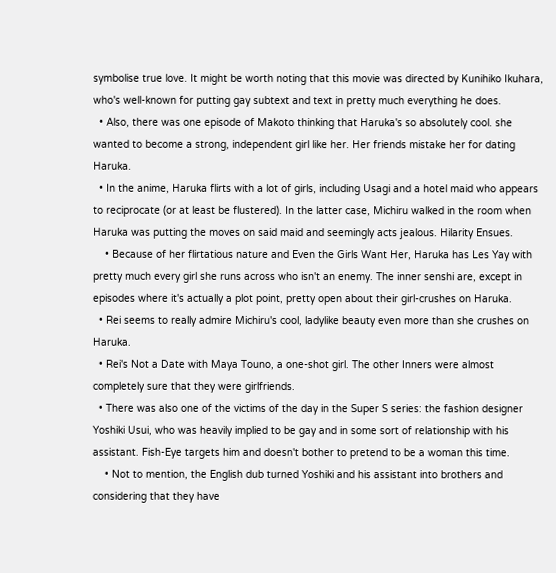symbolise true love. It might be worth noting that this movie was directed by Kunihiko Ikuhara, who's well-known for putting gay subtext and text in pretty much everything he does.
  • Also, there was one episode of Makoto thinking that Haruka's so absolutely cool. she wanted to become a strong, independent girl like her. Her friends mistake her for dating Haruka.
  • In the anime, Haruka flirts with a lot of girls, including Usagi and a hotel maid who appears to reciprocate (or at least be flustered). In the latter case, Michiru walked in the room when Haruka was putting the moves on said maid and seemingly acts jealous. Hilarity Ensues.
    • Because of her flirtatious nature and Even the Girls Want Her, Haruka has Les Yay with pretty much every girl she runs across who isn't an enemy. The inner senshi are, except in episodes where it's actually a plot point, pretty open about their girl-crushes on Haruka.
  • Rei seems to really admire Michiru's cool, ladylike beauty even more than she crushes on Haruka.
  • Rei's Not a Date with Maya Touno, a one-shot girl. The other Inners were almost completely sure that they were girlfriends.
  • There was also one of the victims of the day in the Super S series: the fashion designer Yoshiki Usui, who was heavily implied to be gay and in some sort of relationship with his assistant. Fish-Eye targets him and doesn't bother to pretend to be a woman this time.
    • Not to mention, the English dub turned Yoshiki and his assistant into brothers and considering that they have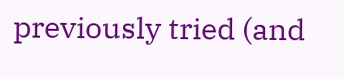previously tried (and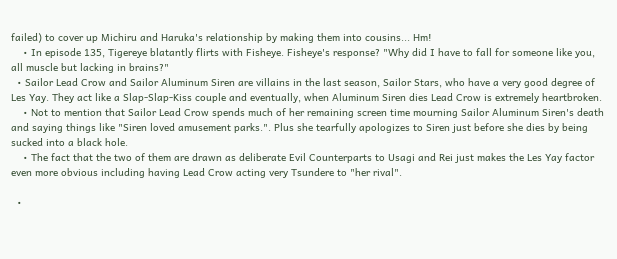failed) to cover up Michiru and Haruka's relationship by making them into cousins... Hm!
    • In episode 135, Tigereye blatantly flirts with Fisheye. Fisheye's response? "Why did I have to fall for someone like you, all muscle but lacking in brains?"
  • Sailor Lead Crow and Sailor Aluminum Siren are villains in the last season, Sailor Stars, who have a very good degree of Les Yay. They act like a Slap-Slap-Kiss couple and eventually, when Aluminum Siren dies Lead Crow is extremely heartbroken.
    • Not to mention that Sailor Lead Crow spends much of her remaining screen time mourning Sailor Aluminum Siren's death and saying things like "Siren loved amusement parks.". Plus she tearfully apologizes to Siren just before she dies by being sucked into a black hole.
    • The fact that the two of them are drawn as deliberate Evil Counterparts to Usagi and Rei just makes the Les Yay factor even more obvious including having Lead Crow acting very Tsundere to "her rival".

  •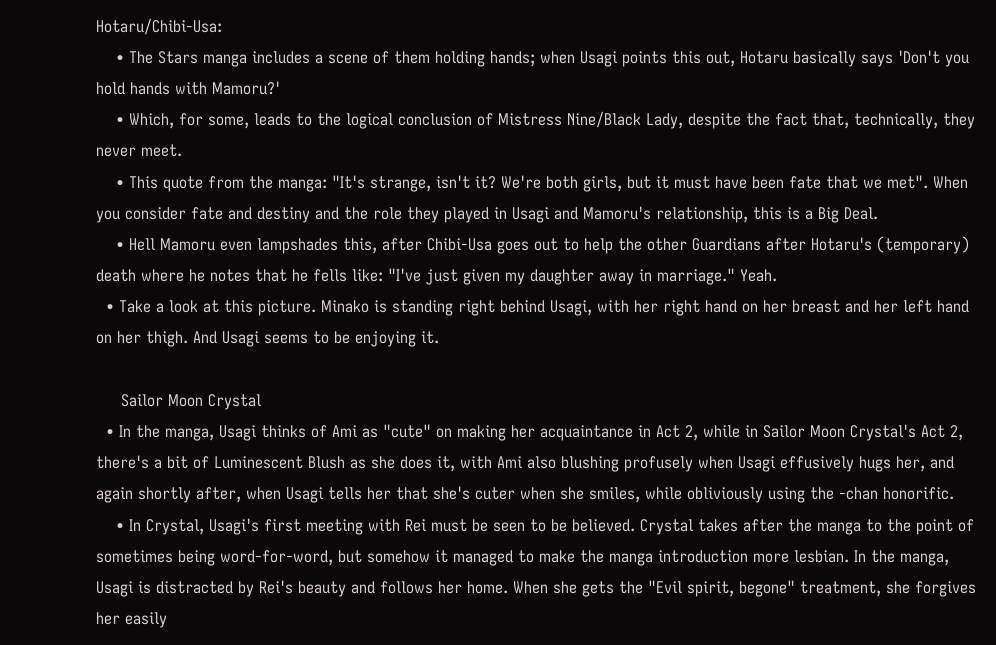Hotaru/Chibi-Usa:
    • The Stars manga includes a scene of them holding hands; when Usagi points this out, Hotaru basically says 'Don't you hold hands with Mamoru?'
    • Which, for some, leads to the logical conclusion of Mistress Nine/Black Lady, despite the fact that, technically, they never meet.
    • This quote from the manga: "It's strange, isn't it? We're both girls, but it must have been fate that we met". When you consider fate and destiny and the role they played in Usagi and Mamoru's relationship, this is a Big Deal.
    • Hell Mamoru even lampshades this, after Chibi-Usa goes out to help the other Guardians after Hotaru's (temporary) death where he notes that he fells like: "I've just given my daughter away in marriage." Yeah.
  • Take a look at this picture. Minako is standing right behind Usagi, with her right hand on her breast and her left hand on her thigh. And Usagi seems to be enjoying it.

     Sailor Moon Crystal
  • In the manga, Usagi thinks of Ami as "cute" on making her acquaintance in Act 2, while in Sailor Moon Crystal's Act 2, there's a bit of Luminescent Blush as she does it, with Ami also blushing profusely when Usagi effusively hugs her, and again shortly after, when Usagi tells her that she's cuter when she smiles, while obliviously using the -chan honorific.
    • In Crystal, Usagi's first meeting with Rei must be seen to be believed. Crystal takes after the manga to the point of sometimes being word-for-word, but somehow it managed to make the manga introduction more lesbian. In the manga, Usagi is distracted by Rei's beauty and follows her home. When she gets the "Evil spirit, begone" treatment, she forgives her easily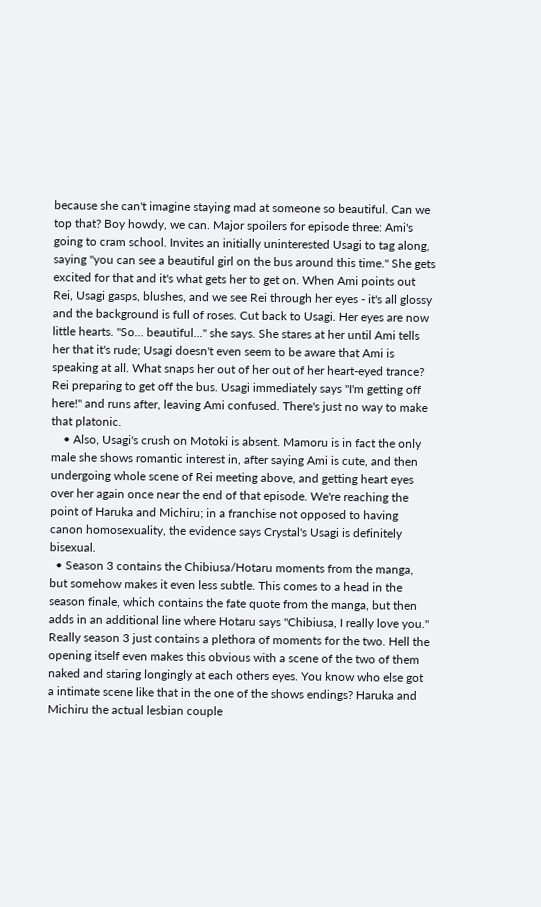because she can't imagine staying mad at someone so beautiful. Can we top that? Boy howdy, we can. Major spoilers for episode three: Ami's going to cram school. Invites an initially uninterested Usagi to tag along, saying "you can see a beautiful girl on the bus around this time." She gets excited for that and it's what gets her to get on. When Ami points out Rei, Usagi gasps, blushes, and we see Rei through her eyes - it's all glossy and the background is full of roses. Cut back to Usagi. Her eyes are now little hearts. "So... beautiful..." she says. She stares at her until Ami tells her that it's rude; Usagi doesn't even seem to be aware that Ami is speaking at all. What snaps her out of her out of her heart-eyed trance? Rei preparing to get off the bus. Usagi immediately says "I'm getting off here!" and runs after, leaving Ami confused. There's just no way to make that platonic.
    • Also, Usagi's crush on Motoki is absent. Mamoru is in fact the only male she shows romantic interest in, after saying Ami is cute, and then undergoing whole scene of Rei meeting above, and getting heart eyes over her again once near the end of that episode. We're reaching the point of Haruka and Michiru; in a franchise not opposed to having canon homosexuality, the evidence says Crystal's Usagi is definitely bisexual.
  • Season 3 contains the Chibiusa/Hotaru moments from the manga, but somehow makes it even less subtle. This comes to a head in the season finale, which contains the fate quote from the manga, but then adds in an additional line where Hotaru says "Chibiusa, I really love you." Really season 3 just contains a plethora of moments for the two. Hell the opening itself even makes this obvious with a scene of the two of them naked and staring longingly at each others eyes. You know who else got a intimate scene like that in the one of the shows endings? Haruka and Michiru the actual lesbian couple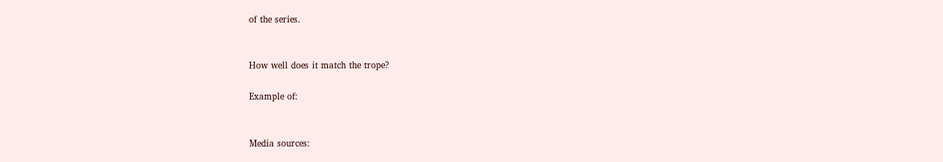of the series.


How well does it match the trope?

Example of:


Media sources: